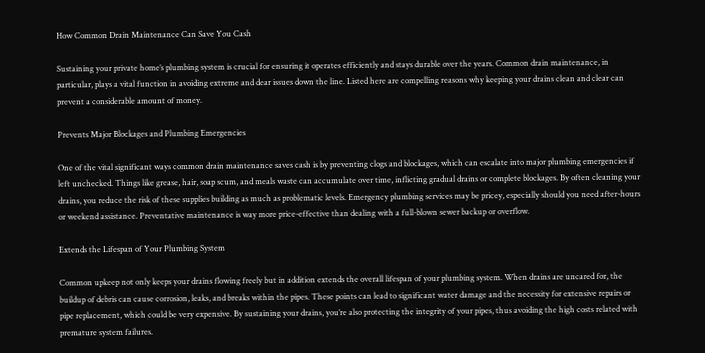How Common Drain Maintenance Can Save You Cash

Sustaining your private home’s plumbing system is crucial for ensuring it operates efficiently and stays durable over the years. Common drain maintenance, in particular, plays a vital function in avoiding extreme and dear issues down the line. Listed here are compelling reasons why keeping your drains clean and clear can prevent a considerable amount of money.

Prevents Major Blockages and Plumbing Emergencies

One of the vital significant ways common drain maintenance saves cash is by preventing clogs and blockages, which can escalate into major plumbing emergencies if left unchecked. Things like grease, hair, soap scum, and meals waste can accumulate over time, inflicting gradual drains or complete blockages. By often cleaning your drains, you reduce the risk of these supplies building as much as problematic levels. Emergency plumbing services may be pricey, especially should you need after-hours or weekend assistance. Preventative maintenance is way more price-effective than dealing with a full-blown sewer backup or overflow.

Extends the Lifespan of Your Plumbing System

Common upkeep not only keeps your drains flowing freely but in addition extends the overall lifespan of your plumbing system. When drains are uncared for, the buildup of debris can cause corrosion, leaks, and breaks within the pipes. These points can lead to significant water damage and the necessity for extensive repairs or pipe replacement, which could be very expensive. By sustaining your drains, you’re also protecting the integrity of your pipes, thus avoiding the high costs related with premature system failures.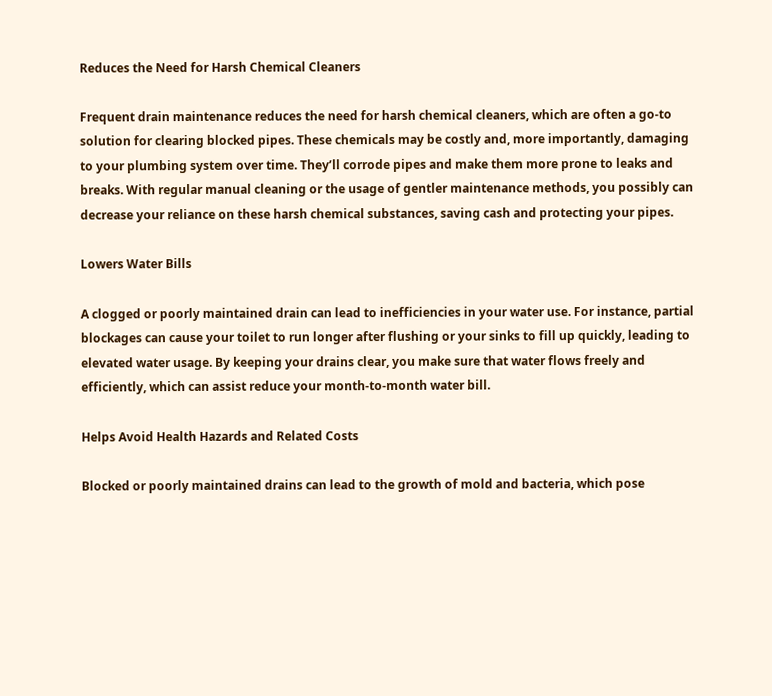Reduces the Need for Harsh Chemical Cleaners

Frequent drain maintenance reduces the need for harsh chemical cleaners, which are often a go-to solution for clearing blocked pipes. These chemicals may be costly and, more importantly, damaging to your plumbing system over time. They’ll corrode pipes and make them more prone to leaks and breaks. With regular manual cleaning or the usage of gentler maintenance methods, you possibly can decrease your reliance on these harsh chemical substances, saving cash and protecting your pipes.

Lowers Water Bills

A clogged or poorly maintained drain can lead to inefficiencies in your water use. For instance, partial blockages can cause your toilet to run longer after flushing or your sinks to fill up quickly, leading to elevated water usage. By keeping your drains clear, you make sure that water flows freely and efficiently, which can assist reduce your month-to-month water bill.

Helps Avoid Health Hazards and Related Costs

Blocked or poorly maintained drains can lead to the growth of mold and bacteria, which pose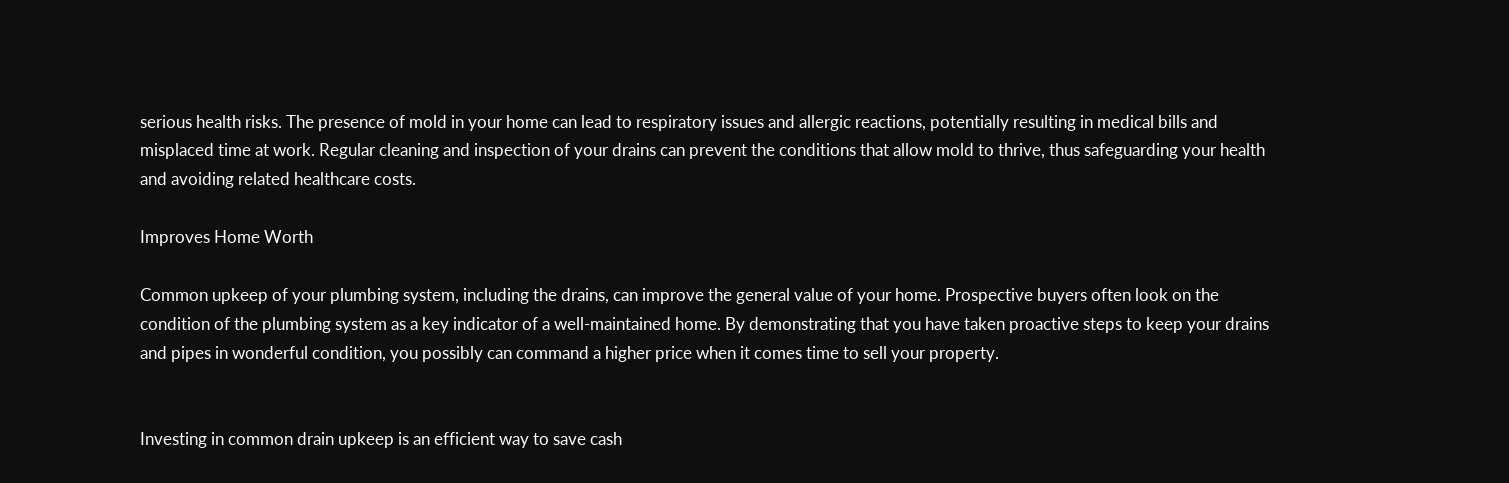serious health risks. The presence of mold in your home can lead to respiratory issues and allergic reactions, potentially resulting in medical bills and misplaced time at work. Regular cleaning and inspection of your drains can prevent the conditions that allow mold to thrive, thus safeguarding your health and avoiding related healthcare costs.

Improves Home Worth

Common upkeep of your plumbing system, including the drains, can improve the general value of your home. Prospective buyers often look on the condition of the plumbing system as a key indicator of a well-maintained home. By demonstrating that you have taken proactive steps to keep your drains and pipes in wonderful condition, you possibly can command a higher price when it comes time to sell your property.


Investing in common drain upkeep is an efficient way to save cash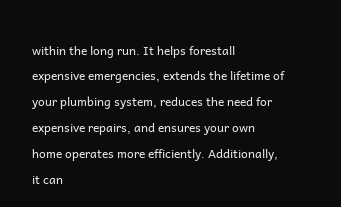within the long run. It helps forestall expensive emergencies, extends the lifetime of your plumbing system, reduces the need for expensive repairs, and ensures your own home operates more efficiently. Additionally, it can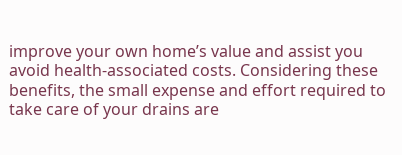improve your own home’s value and assist you avoid health-associated costs. Considering these benefits, the small expense and effort required to take care of your drains are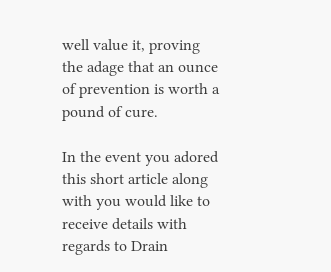well value it, proving the adage that an ounce of prevention is worth a pound of cure.

In the event you adored this short article along with you would like to receive details with regards to Drain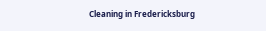Cleaning in Fredericksburg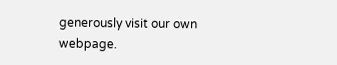generously visit our own webpage.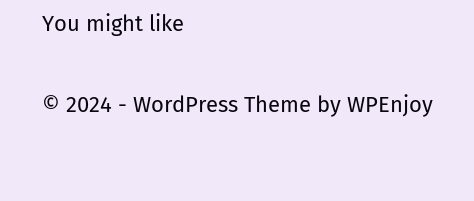You might like

© 2024 - WordPress Theme by WPEnjoy